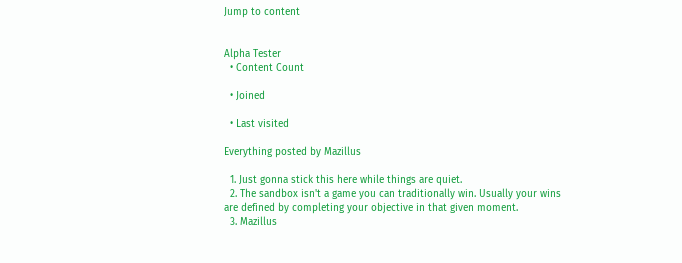Jump to content


Alpha Tester
  • Content Count

  • Joined

  • Last visited

Everything posted by Mazillus

  1. Just gonna stick this here while things are quiet.
  2. The sandbox isn't a game you can traditionally win. Usually your wins are defined by completing your objective in that given moment.
  3. Mazillus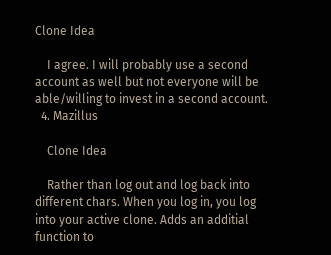Clone Idea

    I agree. I will probably use a second account as well but not everyone will be able/willing to invest in a second account.
  4. Mazillus

    Clone Idea

    Rather than log out and log back into different chars. When you log in, you log into your active clone. Adds an additial function to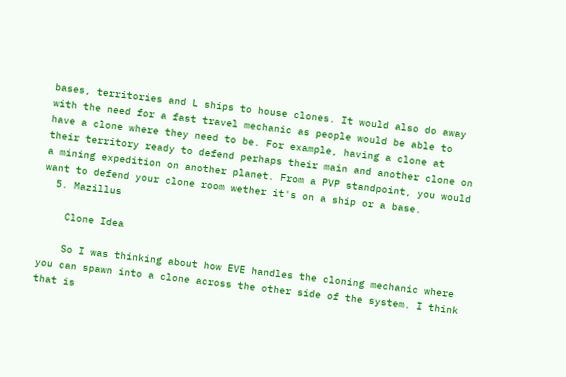bases, territories and L ships to house clones. It would also do away with the need for a fast travel mechanic as people would be able to have a clone where they need to be. For example, having a clone at their territory ready to defend perhaps their main and another clone on a mining expedition on another planet. From a PVP standpoint, you would want to defend your clone room wether it's on a ship or a base.
  5. Mazillus

    Clone Idea

    So I was thinking about how EVE handles the cloning mechanic where you can spawn into a clone across the other side of the system. I think that is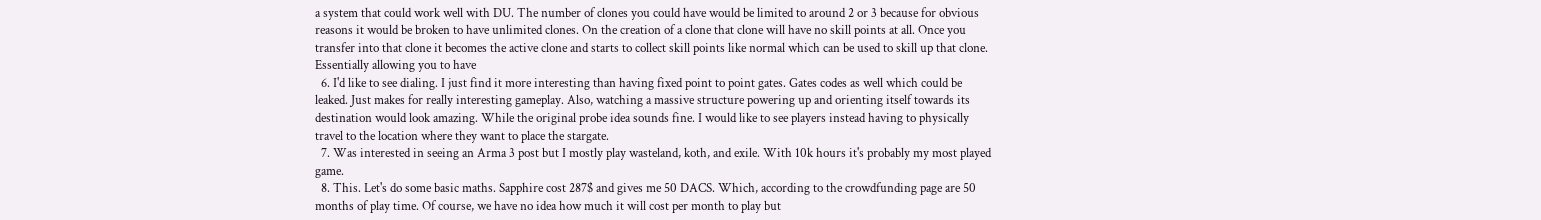a system that could work well with DU. The number of clones you could have would be limited to around 2 or 3 because for obvious reasons it would be broken to have unlimited clones. On the creation of a clone that clone will have no skill points at all. Once you transfer into that clone it becomes the active clone and starts to collect skill points like normal which can be used to skill up that clone. Essentially allowing you to have
  6. I'd like to see dialing. I just find it more interesting than having fixed point to point gates. Gates codes as well which could be leaked. Just makes for really interesting gameplay. Also, watching a massive structure powering up and orienting itself towards its destination would look amazing. While the original probe idea sounds fine. I would like to see players instead having to physically travel to the location where they want to place the stargate.
  7. Was interested in seeing an Arma 3 post but I mostly play wasteland, koth, and exile. With 10k hours it's probably my most played game.
  8. This. Let's do some basic maths. Sapphire cost 287$ and gives me 50 DACS. Which, according to the crowdfunding page are 50 months of play time. Of course, we have no idea how much it will cost per month to play but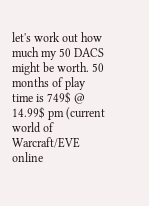let's work out how much my 50 DACS might be worth. 50 months of play time is 749$ @ 14.99$ pm (current world of Warcraft/EVE online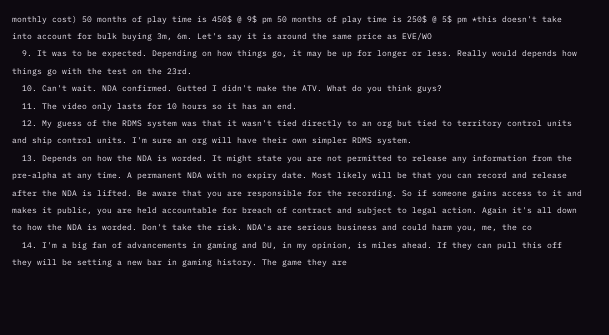monthly cost) 50 months of play time is 450$ @ 9$ pm 50 months of play time is 250$ @ 5$ pm *this doesn't take into account for bulk buying 3m, 6m. Let's say it is around the same price as EVE/WO
  9. It was to be expected. Depending on how things go, it may be up for longer or less. Really would depends how things go with the test on the 23rd.
  10. Can't wait. NDA confirmed. Gutted I didn't make the ATV. What do you think guys?
  11. The video only lasts for 10 hours so it has an end.
  12. My guess of the RDMS system was that it wasn't tied directly to an org but tied to territory control units and ship control units. I'm sure an org will have their own simpler RDMS system.
  13. Depends on how the NDA is worded. It might state you are not permitted to release any information from the pre-alpha at any time. A permanent NDA with no expiry date. Most likely will be that you can record and release after the NDA is lifted. Be aware that you are responsible for the recording. So if someone gains access to it and makes it public, you are held accountable for breach of contract and subject to legal action. Again it's all down to how the NDA is worded. Don't take the risk. NDA's are serious business and could harm you, me, the co
  14. I'm a big fan of advancements in gaming and DU, in my opinion, is miles ahead. If they can pull this off they will be setting a new bar in gaming history. The game they are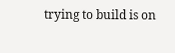trying to build is on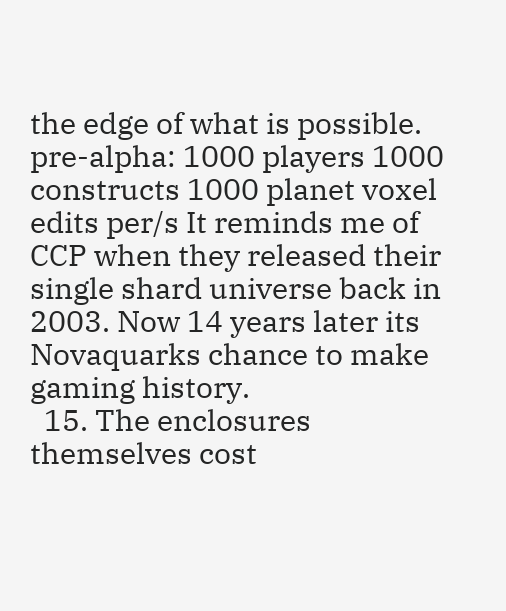the edge of what is possible. pre-alpha: 1000 players 1000 constructs 1000 planet voxel edits per/s It reminds me of CCP when they released their single shard universe back in 2003. Now 14 years later its Novaquarks chance to make gaming history.
  15. The enclosures themselves cost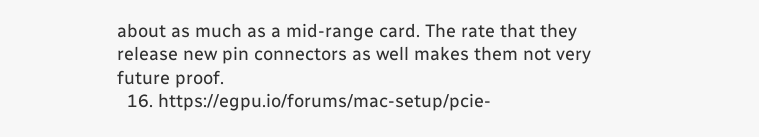about as much as a mid-range card. The rate that they release new pin connectors as well makes them not very future proof.
  16. https://egpu.io/forums/mac-setup/pcie-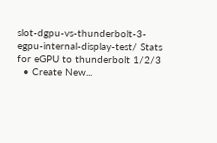slot-dgpu-vs-thunderbolt-3-egpu-internal-display-test/ Stats for eGPU to thunderbolt 1/2/3
  • Create New...